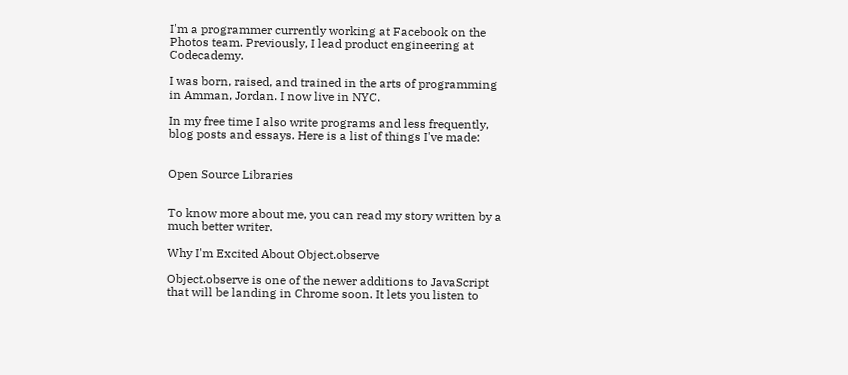I'm a programmer currently working at Facebook on the Photos team. Previously, I lead product engineering at Codecademy.

I was born, raised, and trained in the arts of programming in Amman, Jordan. I now live in NYC.

In my free time I also write programs and less frequently, blog posts and essays. Here is a list of things I've made:


Open Source Libraries


To know more about me, you can read my story written by a much better writer.

Why I'm Excited About Object.observe

Object.observe is one of the newer additions to JavaScript that will be landing in Chrome soon. It lets you listen to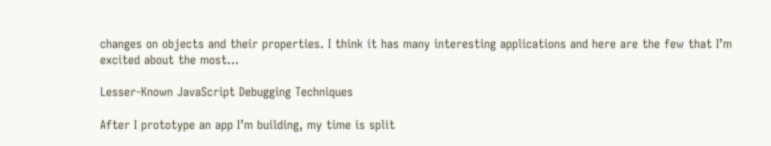changes on objects and their properties. I think it has many interesting applications and here are the few that I’m excited about the most…

Lesser-Known JavaScript Debugging Techniques

After I prototype an app I’m building, my time is split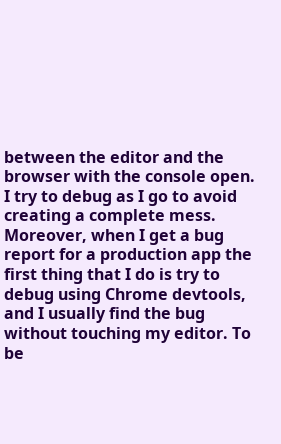between the editor and the browser with the console open. I try to debug as I go to avoid creating a complete mess. Moreover, when I get a bug report for a production app the first thing that I do is try to debug using Chrome devtools, and I usually find the bug without touching my editor. To be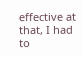effective at that, I had to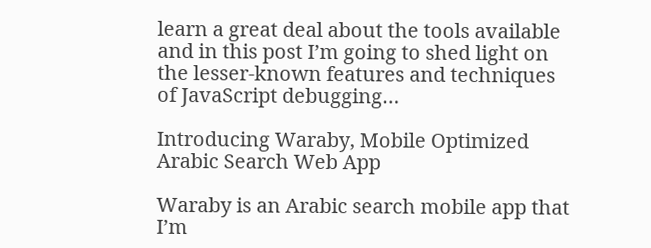learn a great deal about the tools available and in this post I’m going to shed light on the lesser-known features and techniques of JavaScript debugging…

Introducing Waraby, Mobile Optimized Arabic Search Web App

Waraby is an Arabic search mobile app that I’m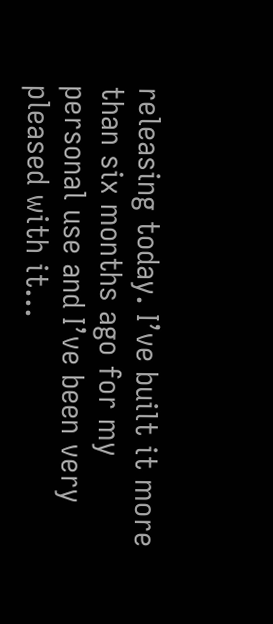releasing today. I’ve built it more than six months ago for my personal use and I’ve been very pleased with it…